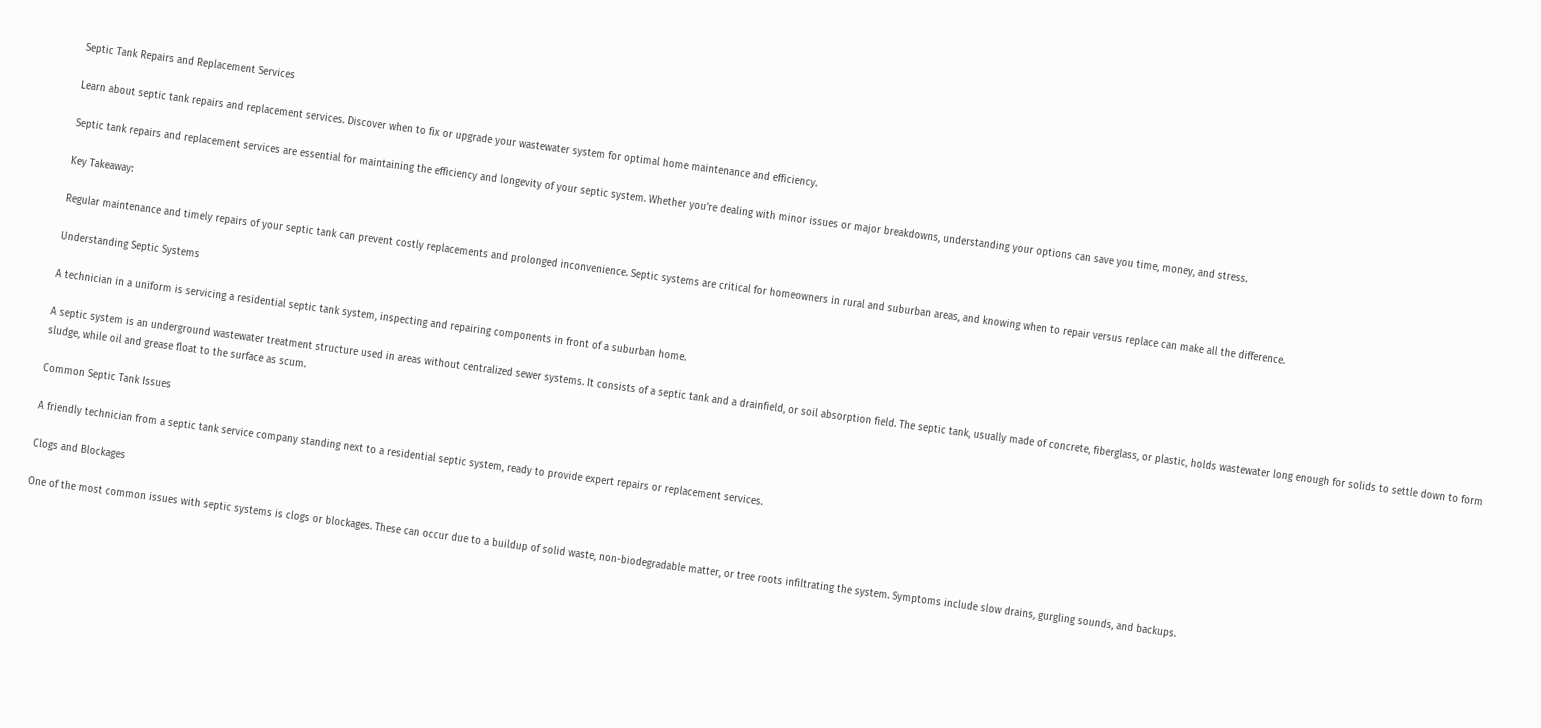Septic Tank Repairs and Replacement Services

Learn about septic tank repairs and replacement services. Discover when to fix or upgrade your wastewater system for optimal home maintenance and efficiency.

Septic tank repairs and replacement services are essential for maintaining the efficiency and longevity of your septic system. Whether you’re dealing with minor issues or major breakdowns, understanding your options can save you time, money, and stress.

Key Takeaway:

Regular maintenance and timely repairs of your septic tank can prevent costly replacements and prolonged inconvenience. Septic systems are critical for homeowners in rural and suburban areas, and knowing when to repair versus replace can make all the difference.

Understanding Septic Systems

A technician in a uniform is servicing a residential septic tank system, inspecting and repairing components in front of a suburban home.

A septic system is an underground wastewater treatment structure used in areas without centralized sewer systems. It consists of a septic tank and a drainfield, or soil absorption field. The septic tank, usually made of concrete, fiberglass, or plastic, holds wastewater long enough for solids to settle down to form sludge, while oil and grease float to the surface as scum.

Common Septic Tank Issues

A friendly technician from a septic tank service company standing next to a residential septic system, ready to provide expert repairs or replacement services.

Clogs and Blockages

One of the most common issues with septic systems is clogs or blockages. These can occur due to a buildup of solid waste, non-biodegradable matter, or tree roots infiltrating the system. Symptoms include slow drains, gurgling sounds, and backups.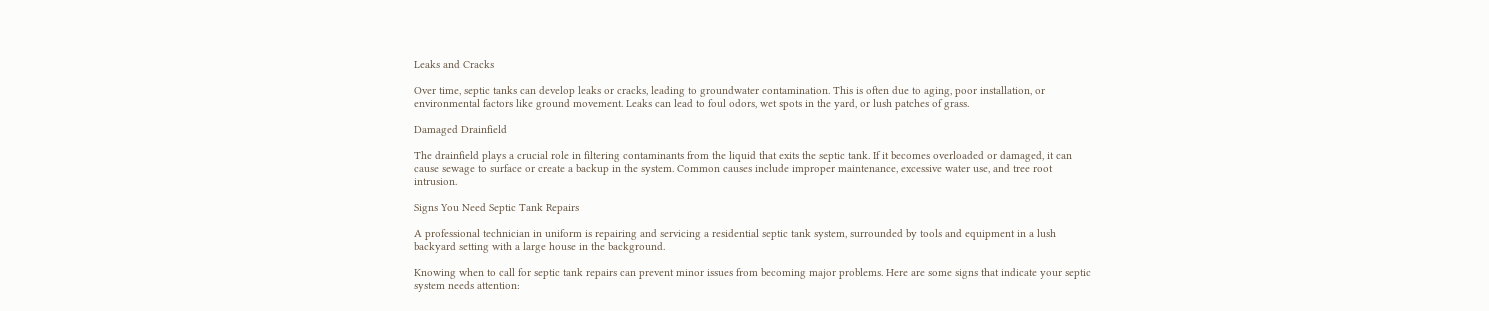Leaks and Cracks

Over time, septic tanks can develop leaks or cracks, leading to groundwater contamination. This is often due to aging, poor installation, or environmental factors like ground movement. Leaks can lead to foul odors, wet spots in the yard, or lush patches of grass.

Damaged Drainfield

The drainfield plays a crucial role in filtering contaminants from the liquid that exits the septic tank. If it becomes overloaded or damaged, it can cause sewage to surface or create a backup in the system. Common causes include improper maintenance, excessive water use, and tree root intrusion.

Signs You Need Septic Tank Repairs

A professional technician in uniform is repairing and servicing a residential septic tank system, surrounded by tools and equipment in a lush backyard setting with a large house in the background.

Knowing when to call for septic tank repairs can prevent minor issues from becoming major problems. Here are some signs that indicate your septic system needs attention: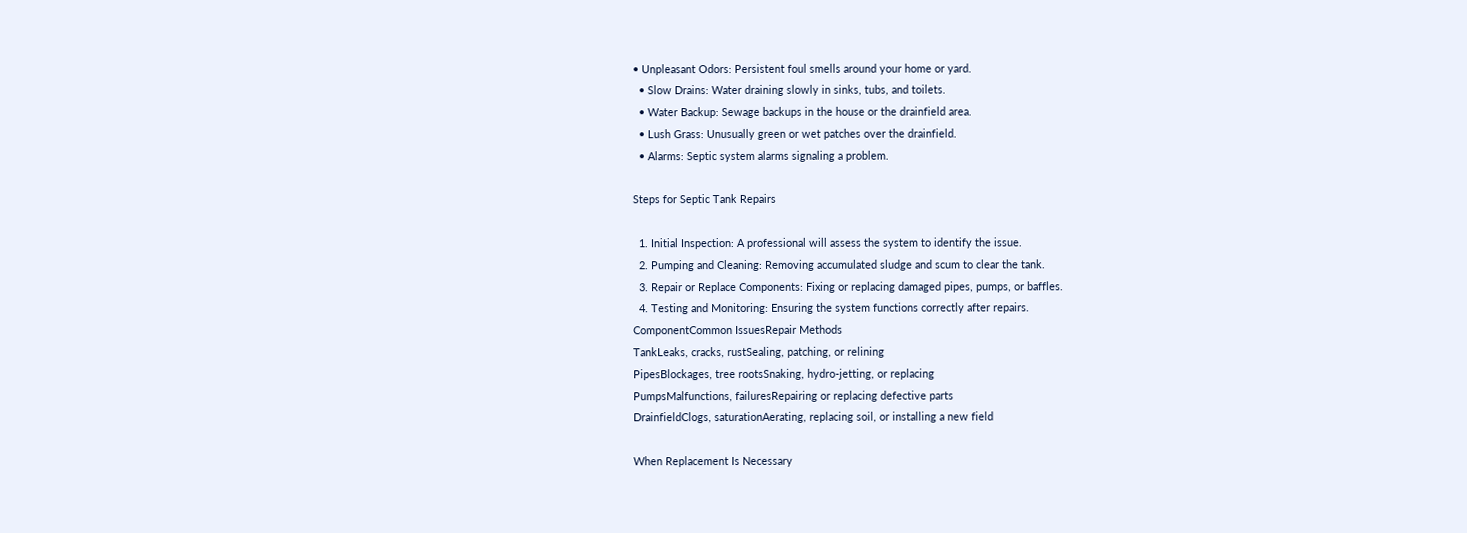• Unpleasant Odors: Persistent foul smells around your home or yard.
  • Slow Drains: Water draining slowly in sinks, tubs, and toilets.
  • Water Backup: Sewage backups in the house or the drainfield area.
  • Lush Grass: Unusually green or wet patches over the drainfield.
  • Alarms: Septic system alarms signaling a problem.

Steps for Septic Tank Repairs

  1. Initial Inspection: A professional will assess the system to identify the issue.
  2. Pumping and Cleaning: Removing accumulated sludge and scum to clear the tank.
  3. Repair or Replace Components: Fixing or replacing damaged pipes, pumps, or baffles.
  4. Testing and Monitoring: Ensuring the system functions correctly after repairs.
ComponentCommon IssuesRepair Methods
TankLeaks, cracks, rustSealing, patching, or relining
PipesBlockages, tree rootsSnaking, hydro-jetting, or replacing
PumpsMalfunctions, failuresRepairing or replacing defective parts
DrainfieldClogs, saturationAerating, replacing soil, or installing a new field

When Replacement Is Necessary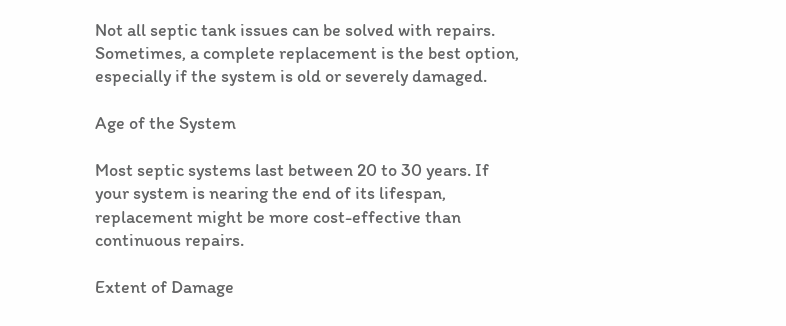Not all septic tank issues can be solved with repairs. Sometimes, a complete replacement is the best option, especially if the system is old or severely damaged.

Age of the System

Most septic systems last between 20 to 30 years. If your system is nearing the end of its lifespan, replacement might be more cost-effective than continuous repairs.

Extent of Damage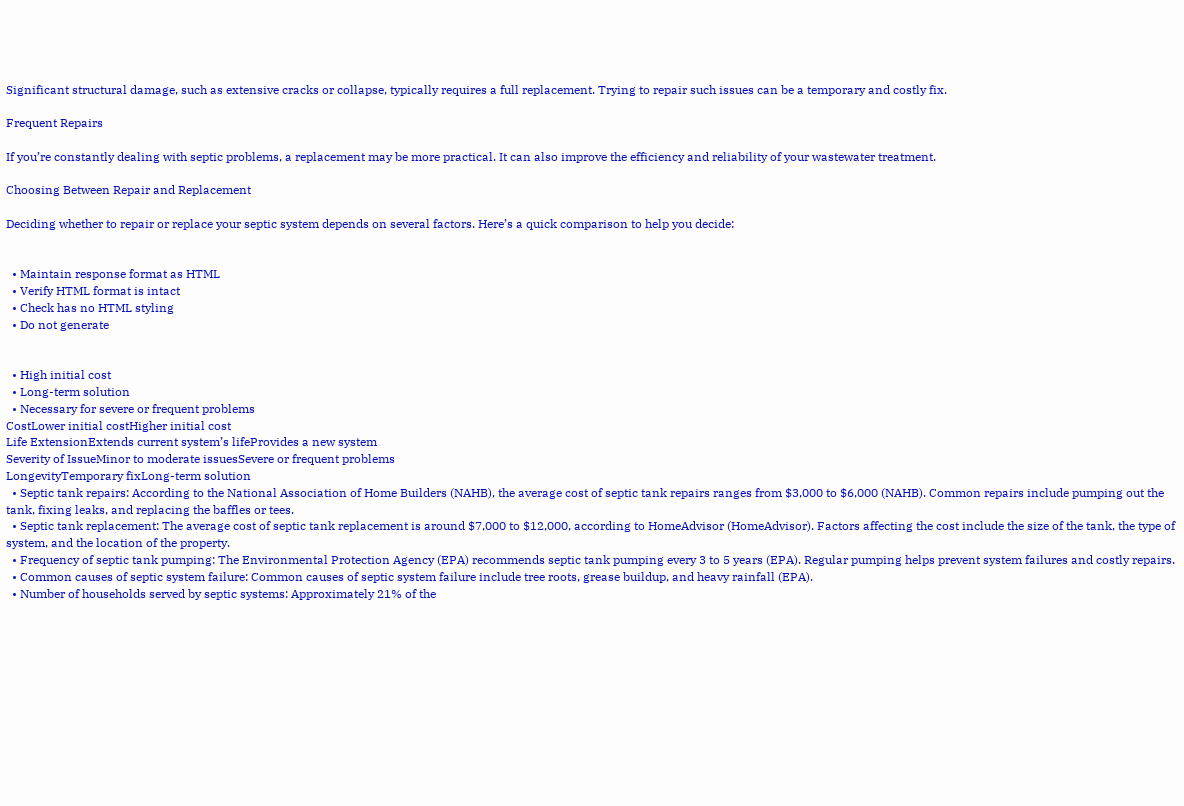Significant structural damage, such as extensive cracks or collapse, typically requires a full replacement. Trying to repair such issues can be a temporary and costly fix.

Frequent Repairs

If you’re constantly dealing with septic problems, a replacement may be more practical. It can also improve the efficiency and reliability of your wastewater treatment.

Choosing Between Repair and Replacement

Deciding whether to repair or replace your septic system depends on several factors. Here’s a quick comparison to help you decide:


  • Maintain response format as HTML
  • Verify HTML format is intact
  • Check has no HTML styling
  • Do not generate


  • High initial cost
  • Long-term solution
  • Necessary for severe or frequent problems
CostLower initial costHigher initial cost
Life ExtensionExtends current system’s lifeProvides a new system
Severity of IssueMinor to moderate issuesSevere or frequent problems
LongevityTemporary fixLong-term solution
  • Septic tank repairs: According to the National Association of Home Builders (NAHB), the average cost of septic tank repairs ranges from $3,000 to $6,000 (NAHB). Common repairs include pumping out the tank, fixing leaks, and replacing the baffles or tees.
  • Septic tank replacement: The average cost of septic tank replacement is around $7,000 to $12,000, according to HomeAdvisor (HomeAdvisor). Factors affecting the cost include the size of the tank, the type of system, and the location of the property.
  • Frequency of septic tank pumping: The Environmental Protection Agency (EPA) recommends septic tank pumping every 3 to 5 years (EPA). Regular pumping helps prevent system failures and costly repairs.
  • Common causes of septic system failure: Common causes of septic system failure include tree roots, grease buildup, and heavy rainfall (EPA).
  • Number of households served by septic systems: Approximately 21% of the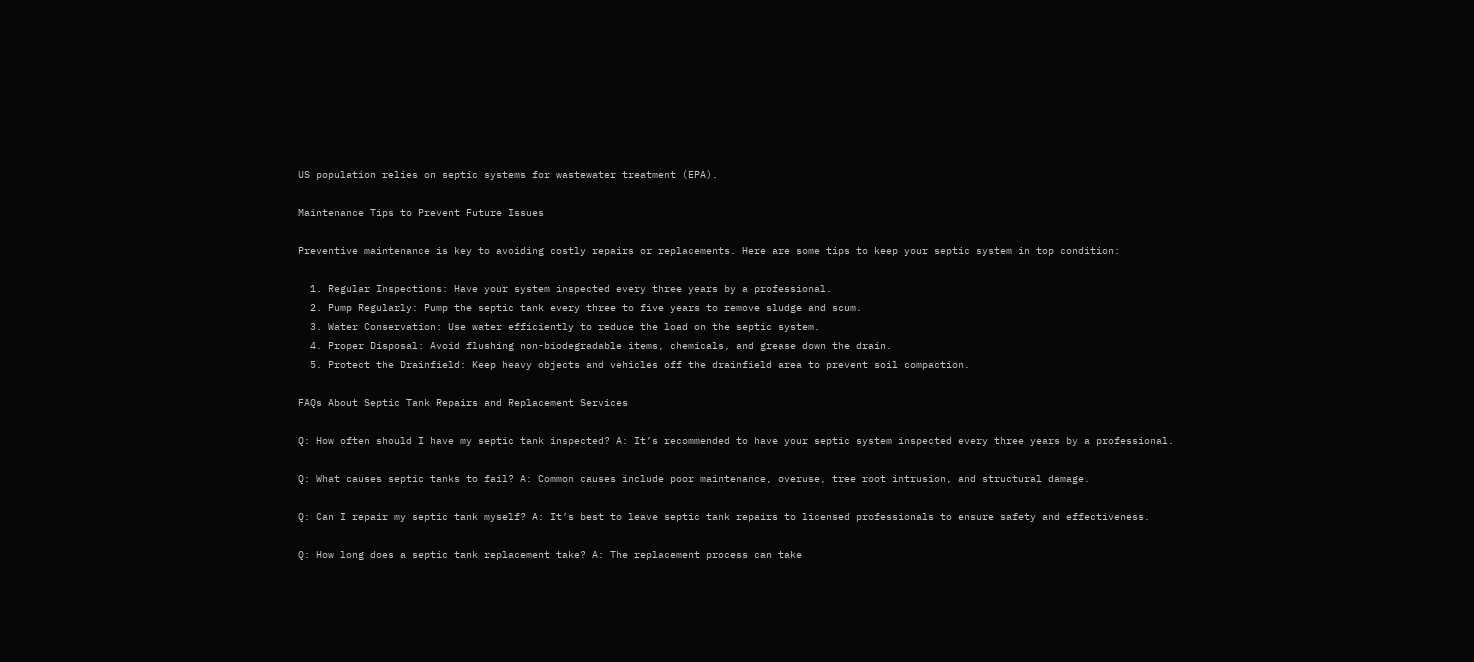US population relies on septic systems for wastewater treatment (EPA).

Maintenance Tips to Prevent Future Issues

Preventive maintenance is key to avoiding costly repairs or replacements. Here are some tips to keep your septic system in top condition:

  1. Regular Inspections: Have your system inspected every three years by a professional.
  2. Pump Regularly: Pump the septic tank every three to five years to remove sludge and scum.
  3. Water Conservation: Use water efficiently to reduce the load on the septic system.
  4. Proper Disposal: Avoid flushing non-biodegradable items, chemicals, and grease down the drain.
  5. Protect the Drainfield: Keep heavy objects and vehicles off the drainfield area to prevent soil compaction.

FAQs About Septic Tank Repairs and Replacement Services

Q: How often should I have my septic tank inspected? A: It’s recommended to have your septic system inspected every three years by a professional.

Q: What causes septic tanks to fail? A: Common causes include poor maintenance, overuse, tree root intrusion, and structural damage.

Q: Can I repair my septic tank myself? A: It’s best to leave septic tank repairs to licensed professionals to ensure safety and effectiveness.

Q: How long does a septic tank replacement take? A: The replacement process can take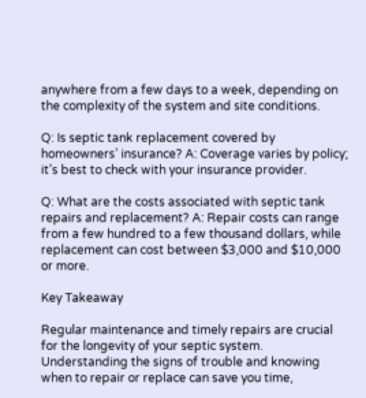anywhere from a few days to a week, depending on the complexity of the system and site conditions.

Q: Is septic tank replacement covered by homeowners’ insurance? A: Coverage varies by policy; it’s best to check with your insurance provider.

Q: What are the costs associated with septic tank repairs and replacement? A: Repair costs can range from a few hundred to a few thousand dollars, while replacement can cost between $3,000 and $10,000 or more.

Key Takeaway

Regular maintenance and timely repairs are crucial for the longevity of your septic system. Understanding the signs of trouble and knowing when to repair or replace can save you time,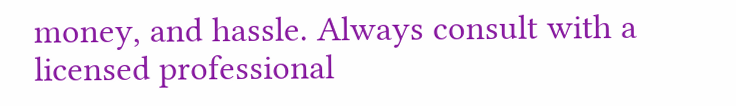money, and hassle. Always consult with a licensed professional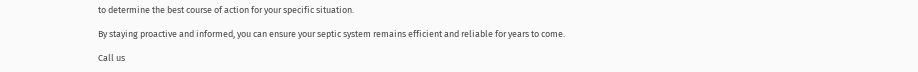to determine the best course of action for your specific situation.

By staying proactive and informed, you can ensure your septic system remains efficient and reliable for years to come.

Call us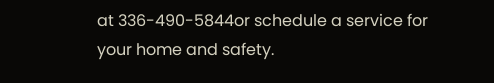at 336-490-5844or schedule a service for your home and safety.